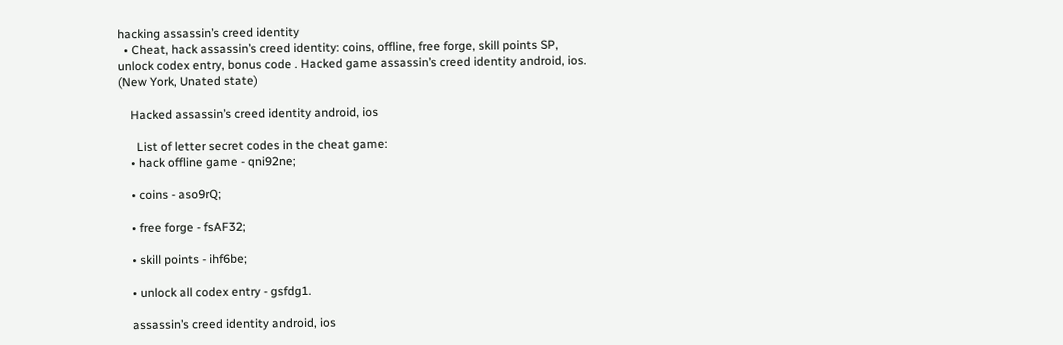hacking assassin’s creed identity
  • Cheat, hack assassin’s creed identity: coins, offline, free forge, skill points SP, unlock codex entry, bonus code . Hacked game assassin’s creed identity android, ios. (New York, Unated state)

    Hacked assassin’s creed identity android, ios

      List of letter secret codes in the cheat game:
    • hack offline game - qni92ne;

    • coins - aso9rQ;

    • free forge - fsAF32;

    • skill points - ihf6be;

    • unlock all codex entry - gsfdg1.

    assassin’s creed identity android, ios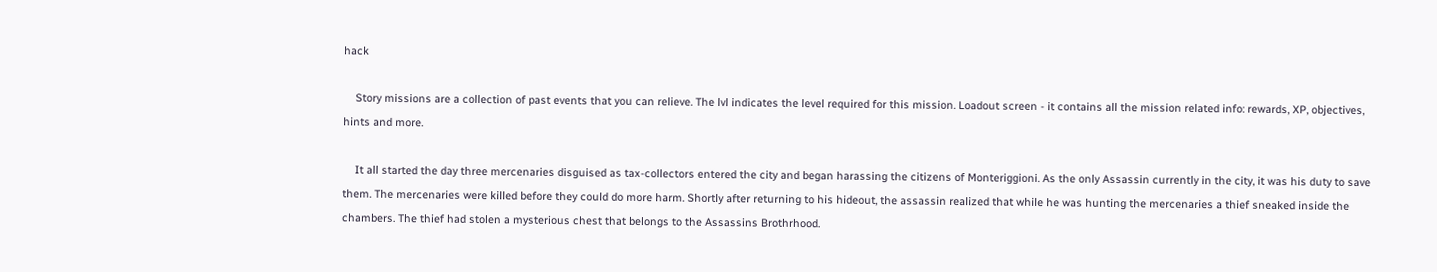hack

    Story missions are a collection of past events that you can relieve. The lvl indicates the level required for this mission. Loadout screen - it contains all the mission related info: rewards, XP, objectives, hints and more.

    It all started the day three mercenaries disguised as tax-collectors entered the city and began harassing the citizens of Monteriggioni. As the only Assassin currently in the city, it was his duty to save them. The mercenaries were killed before they could do more harm. Shortly after returning to his hideout, the assassin realized that while he was hunting the mercenaries a thief sneaked inside the chambers. The thief had stolen a mysterious chest that belongs to the Assassins Brothrhood.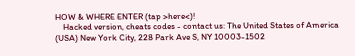HOW & WHERE ENTER (tap >here<)!
    Hacked version, cheats codes - contact us: The United States of America (USA) New York City, 228 Park Ave S, NY 10003-1502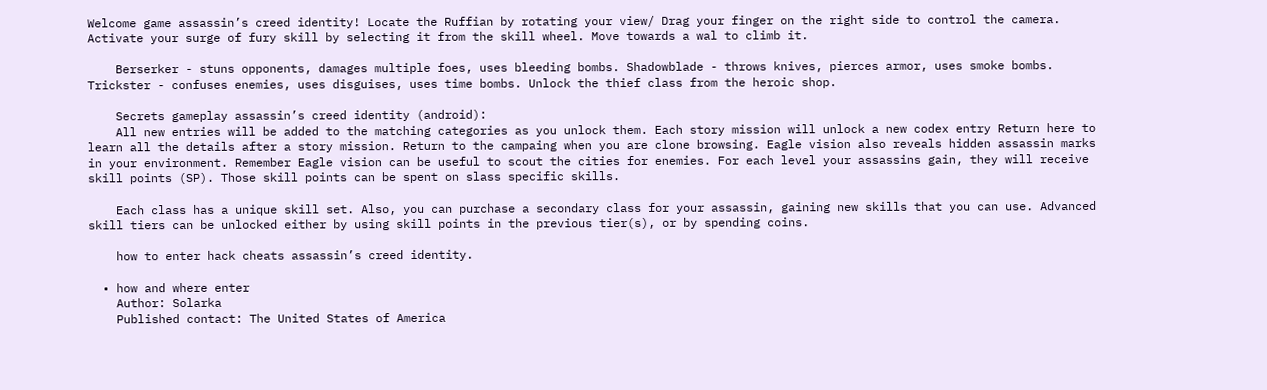Welcome game assassin’s creed identity! Locate the Ruffian by rotating your view/ Drag your finger on the right side to control the camera. Activate your surge of fury skill by selecting it from the skill wheel. Move towards a wal to climb it.

    Berserker - stuns opponents, damages multiple foes, uses bleeding bombs. Shadowblade - throws knives, pierces armor, uses smoke bombs. Trickster - confuses enemies, uses disguises, uses time bombs. Unlock the thief class from the heroic shop.

    Secrets gameplay assassin’s creed identity (android):
    All new entries will be added to the matching categories as you unlock them. Each story mission will unlock a new codex entry Return here to learn all the details after a story mission. Return to the campaing when you are clone browsing. Eagle vision also reveals hidden assassin marks in your environment. Remember Eagle vision can be useful to scout the cities for enemies. For each level your assassins gain, they will receive skill points (SP). Those skill points can be spent on slass specific skills.

    Each class has a unique skill set. Also, you can purchase a secondary class for your assassin, gaining new skills that you can use. Advanced skill tiers can be unlocked either by using skill points in the previous tier(s), or by spending coins.

    how to enter hack cheats assassin’s creed identity.

  • how and where enter
    Author: Solarka
    Published contact: The United States of America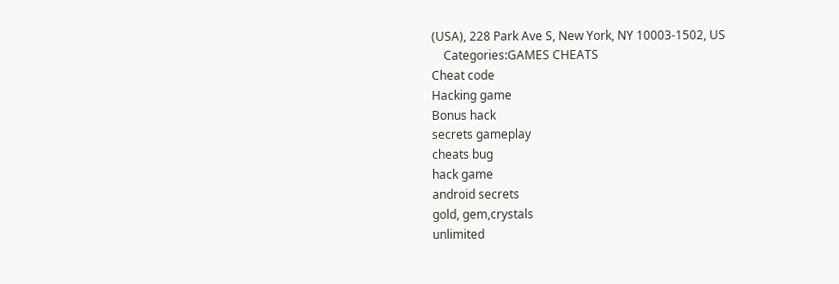(USA), 228 Park Ave S, New York, NY 10003-1502, US
    Categories:GAMES CHEATS
Cheat code
Hacking game
Bonus hack
secrets gameplay
cheats bug
hack game
android secrets
gold, gem,crystals
unlimited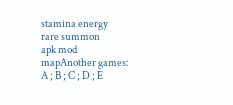stamina energy
rare summon
apk mod
mapAnother games:
A ; B ; C ; D ; E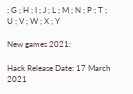; G ; H ; I ; J ; L ; M ; N ; P ; T ; U ; V ; W ; X ; Y

New games 2021:

Hack Release Date: 17 March 2021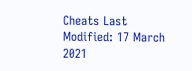Cheats Last Modified: 17 March 2021